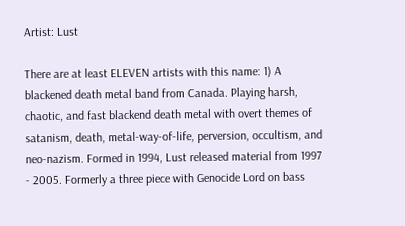Artist: Lust

There are at least ELEVEN artists with this name: 1) A blackened death metal band from Canada. Playing harsh, chaotic, and fast blackend death metal with overt themes of satanism, death, metal-way-of-life, perversion, occultism, and neo-nazism. Formed in 1994, Lust released material from 1997 - 2005. Formerly a three piece with Genocide Lord on bass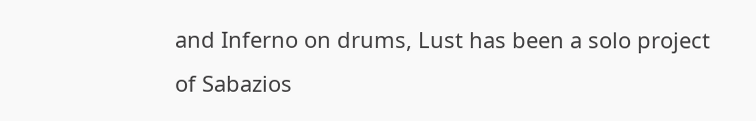and Inferno on drums, Lust has been a solo project of Sabazios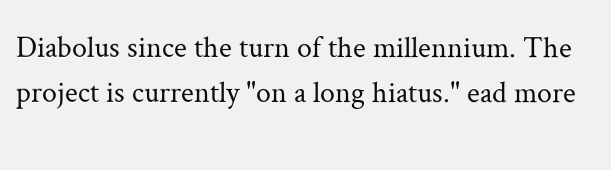Diabolus since the turn of the millennium. The project is currently "on a long hiatus." ead more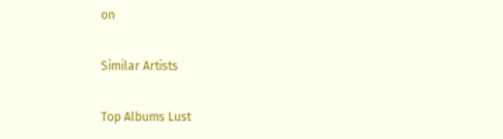on

Similar Artists

Top Albums Lust